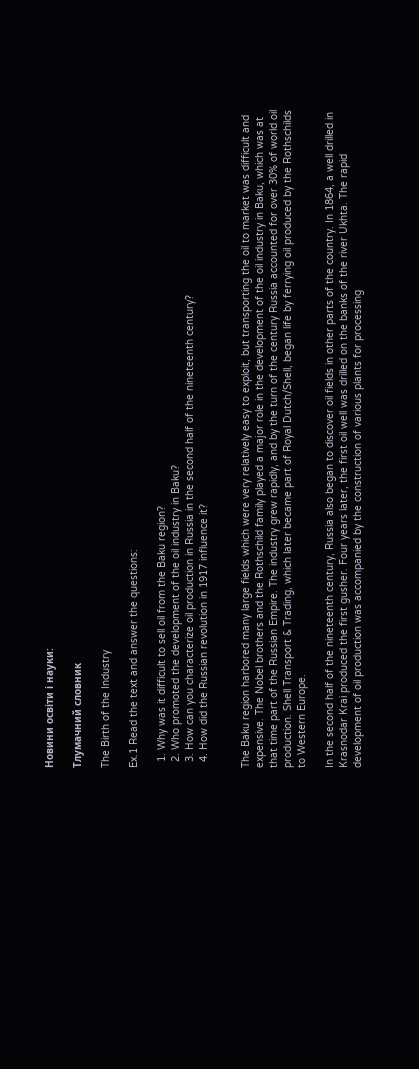Новини освіти і науки:

Тлумачний словник

The Birth of the Industry

Ex.1 Read the text and answer the questions:

  1. Why was it difficult to sell oil from the Baku region?
  2. Who promoted the development of the oil industry in Baku?
  3. How can you characterize oil production in Russia in the second half of the nineteenth century?
  4. How did the Russian revolution in 1917 influence it?


The Baku region harbored many large fields which were very relatively easy to exploit, but transporting the oil to market was difficult and expensive. The Nobel brothers and the Rothschild family played a major role in the development of the oil industry in Baku, which was at that time part of the Russian Empire. The industry grew rapidly, and by the turn of the century Russia accounted for over 30% of world oil production. Shell Transport & Trading, which later became part of Royal Dutch/Shell, began life by ferrying oil produced by the Rothschilds to Western Europe.

In the second half of the nineteenth century, Russia also began to discover oil fields in other parts of the country. In 1864, a well drilled in Krasnodar Krai produced the first gusher. Four years later, the first oil well was drilled on the banks of the river Ukhta. The rapid development of oil production was accompanied by the construction of various plants for processing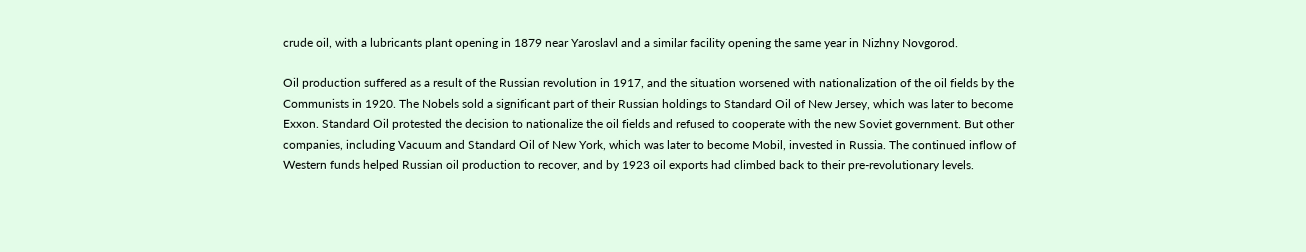crude oil, with a lubricants plant opening in 1879 near Yaroslavl and a similar facility opening the same year in Nizhny Novgorod.

Oil production suffered as a result of the Russian revolution in 1917, and the situation worsened with nationalization of the oil fields by the Communists in 1920. The Nobels sold a significant part of their Russian holdings to Standard Oil of New Jersey, which was later to become Exxon. Standard Oil protested the decision to nationalize the oil fields and refused to cooperate with the new Soviet government. But other companies, including Vacuum and Standard Oil of New York, which was later to become Mobil, invested in Russia. The continued inflow of Western funds helped Russian oil production to recover, and by 1923 oil exports had climbed back to their pre-revolutionary levels.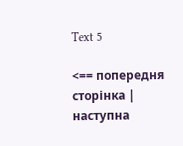Text 5

<== попередня сторінка | наступна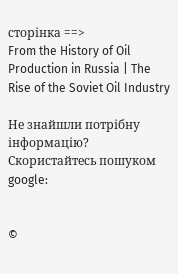сторінка ==>
From the History of Oil Production in Russia | The Rise of the Soviet Oil Industry

Не знайшли потрібну інформацію? Скористайтесь пошуком google:


©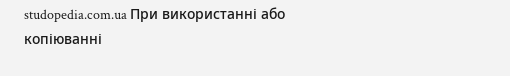studopedia.com.ua При використанні або копіюванні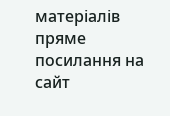матеріалів пряме посилання на сайт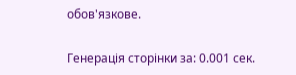обов'язкове.

Генерація сторінки за: 0.001 сек.